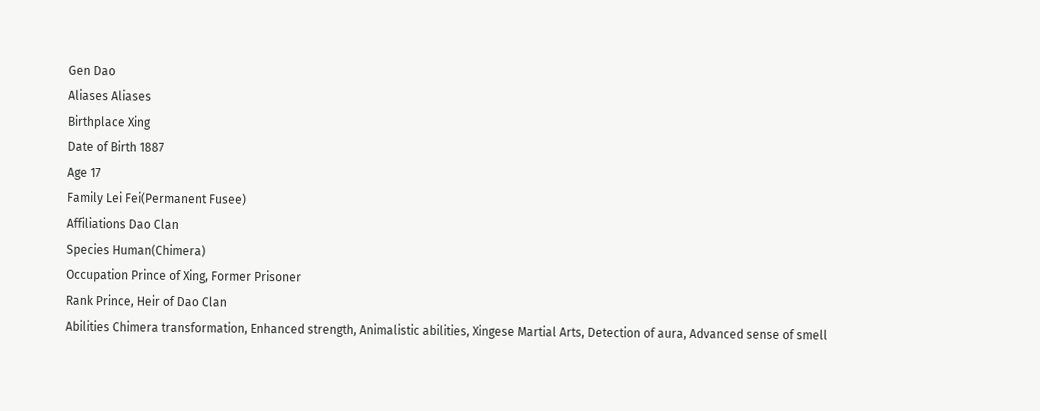Gen Dao
Aliases Aliases
Birthplace Xing
Date of Birth 1887
Age 17
Family Lei Fei(Permanent Fusee)
Affiliations Dao Clan
Species Human(Chimera)
Occupation Prince of Xing, Former Prisoner
Rank Prince, Heir of Dao Clan
Abilities Chimera transformation, Enhanced strength, Animalistic abilities, Xingese Martial Arts, Detection of aura, Advanced sense of smell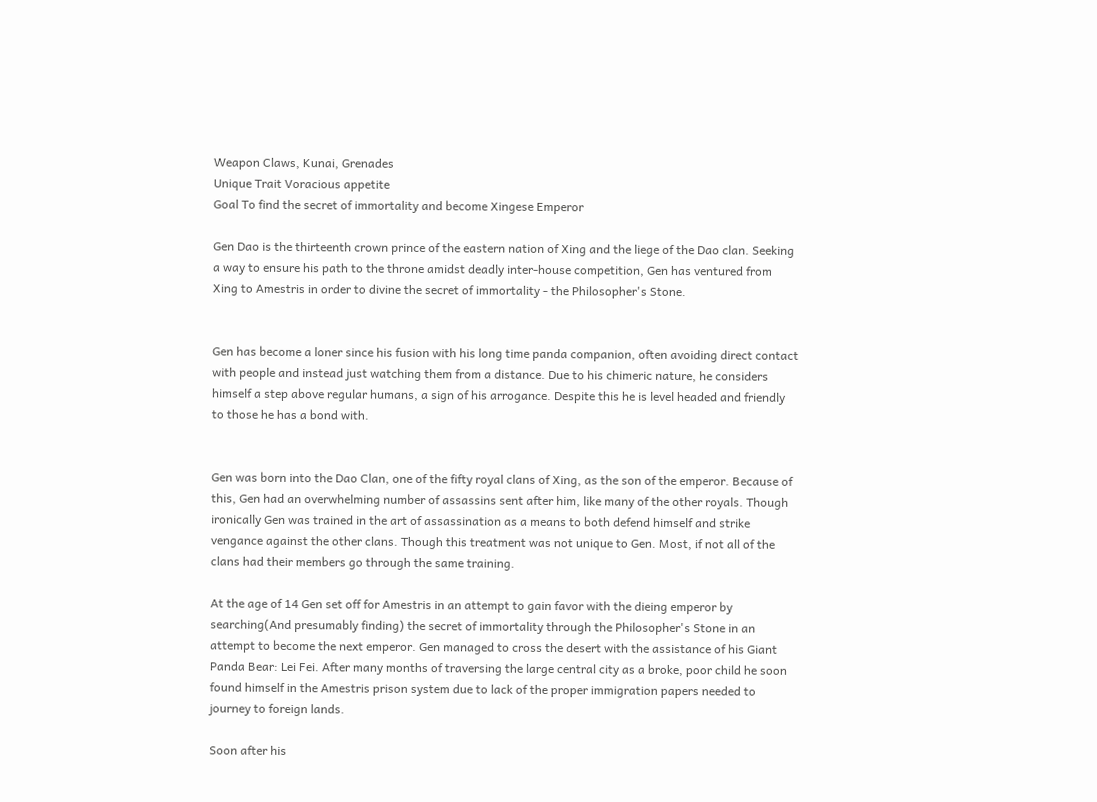Weapon Claws, Kunai, Grenades
Unique Trait Voracious appetite
Goal To find the secret of immortality and become Xingese Emperor

Gen Dao is the thirteenth crown prince of the eastern nation of Xing and the liege of the Dao clan. Seeking a way to ensure his path to the throne amidst deadly inter-house competition, Gen has ventured from Xing to Amestris in order to divine the secret of immortality - the Philosopher's Stone.


Gen has become a loner since his fusion with his long time panda companion, often avoiding direct contact with people and instead just watching them from a distance. Due to his chimeric nature, he considers himself a step above regular humans, a sign of his arrogance. Despite this he is level headed and friendly to those he has a bond with.


Gen was born into the Dao Clan, one of the fifty royal clans of Xing, as the son of the emperor. Because of this, Gen had an overwhelming number of assassins sent after him, like many of the other royals. Though ironically Gen was trained in the art of assassination as a means to both defend himself and strike vengance against the other clans. Though this treatment was not unique to Gen. Most, if not all of the clans had their members go through the same training.

At the age of 14 Gen set off for Amestris in an attempt to gain favor with the dieing emperor by searching(And presumably finding) the secret of immortality through the Philosopher's Stone in an attempt to become the next emperor. Gen managed to cross the desert with the assistance of his Giant Panda Bear: Lei Fei. After many months of traversing the large central city as a broke, poor child he soon found himself in the Amestris prison system due to lack of the proper immigration papers needed to journey to foreign lands.

Soon after his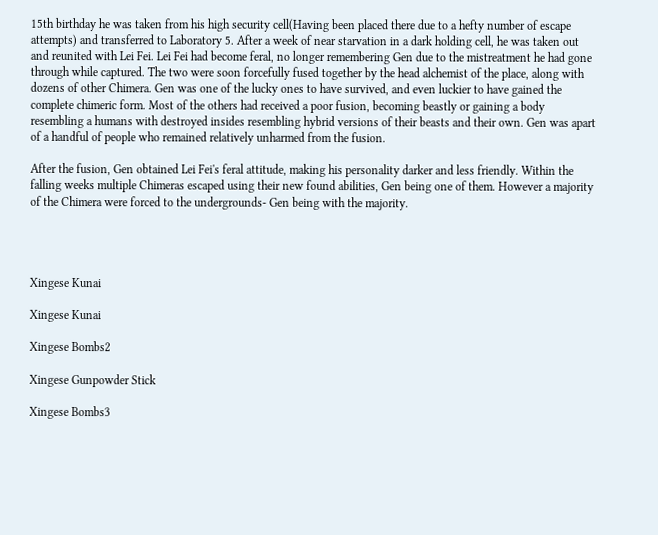15th birthday he was taken from his high security cell(Having been placed there due to a hefty number of escape attempts) and transferred to Laboratory 5. After a week of near starvation in a dark holding cell, he was taken out and reunited with Lei Fei. Lei Fei had become feral, no longer remembering Gen due to the mistreatment he had gone through while captured. The two were soon forcefully fused together by the head alchemist of the place, along with dozens of other Chimera. Gen was one of the lucky ones to have survived, and even luckier to have gained the complete chimeric form. Most of the others had received a poor fusion, becoming beastly or gaining a body resembling a humans with destroyed insides resembling hybrid versions of their beasts and their own. Gen was apart of a handful of people who remained relatively unharmed from the fusion.

After the fusion, Gen obtained Lei Fei's feral attitude, making his personality darker and less friendly. Within the falling weeks multiple Chimeras escaped using their new found abilities, Gen being one of them. However a majority of the Chimera were forced to the undergrounds- Gen being with the majority.




Xingese Kunai

Xingese Kunai

Xingese Bombs2

Xingese Gunpowder Stick

Xingese Bombs3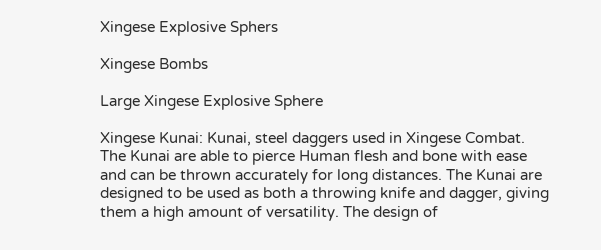Xingese Explosive Sphers

Xingese Bombs

Large Xingese Explosive Sphere

Xingese Kunai: Kunai, steel daggers used in Xingese Combat. The Kunai are able to pierce Human flesh and bone with ease and can be thrown accurately for long distances. The Kunai are designed to be used as both a throwing knife and dagger, giving them a high amount of versatility. The design of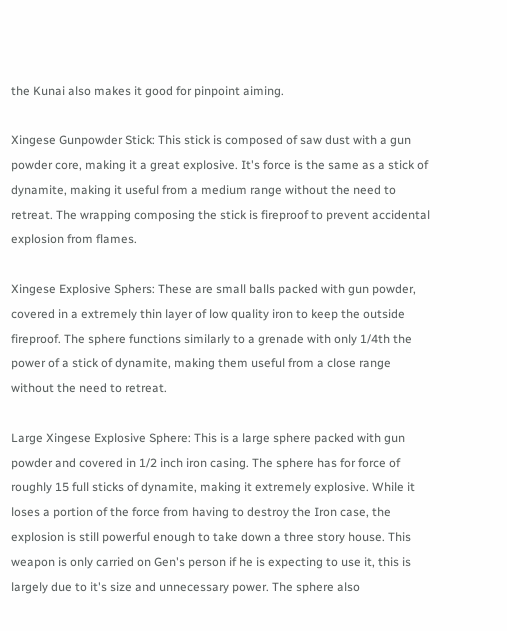the Kunai also makes it good for pinpoint aiming.

Xingese Gunpowder Stick: This stick is composed of saw dust with a gun powder core, making it a great explosive. It's force is the same as a stick of dynamite, making it useful from a medium range without the need to retreat. The wrapping composing the stick is fireproof to prevent accidental explosion from flames.

Xingese Explosive Sphers: These are small balls packed with gun powder, covered in a extremely thin layer of low quality iron to keep the outside fireproof. The sphere functions similarly to a grenade with only 1/4th the power of a stick of dynamite, making them useful from a close range without the need to retreat.

Large Xingese Explosive Sphere: This is a large sphere packed with gun powder and covered in 1/2 inch iron casing. The sphere has for force of roughly 15 full sticks of dynamite, making it extremely explosive. While it loses a portion of the force from having to destroy the Iron case, the explosion is still powerful enough to take down a three story house. This weapon is only carried on Gen's person if he is expecting to use it, this is largely due to it's size and unnecessary power. The sphere also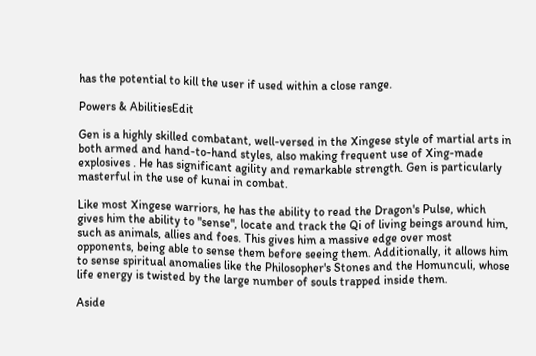has the potential to kill the user if used within a close range.

Powers & AbilitiesEdit

Gen is a highly skilled combatant, well-versed in the Xingese style of martial arts in both armed and hand-to-hand styles, also making frequent use of Xing-made explosives . He has significant agility and remarkable strength. Gen is particularly masterful in the use of kunai in combat.

Like most Xingese warriors, he has the ability to read the Dragon's Pulse, which gives him the ability to "sense", locate and track the Qi of living beings around him, such as animals, allies and foes. This gives him a massive edge over most opponents, being able to sense them before seeing them. Additionally, it allows him to sense spiritual anomalies like the Philosopher's Stones and the Homunculi, whose life energy is twisted by the large number of souls trapped inside them.

Aside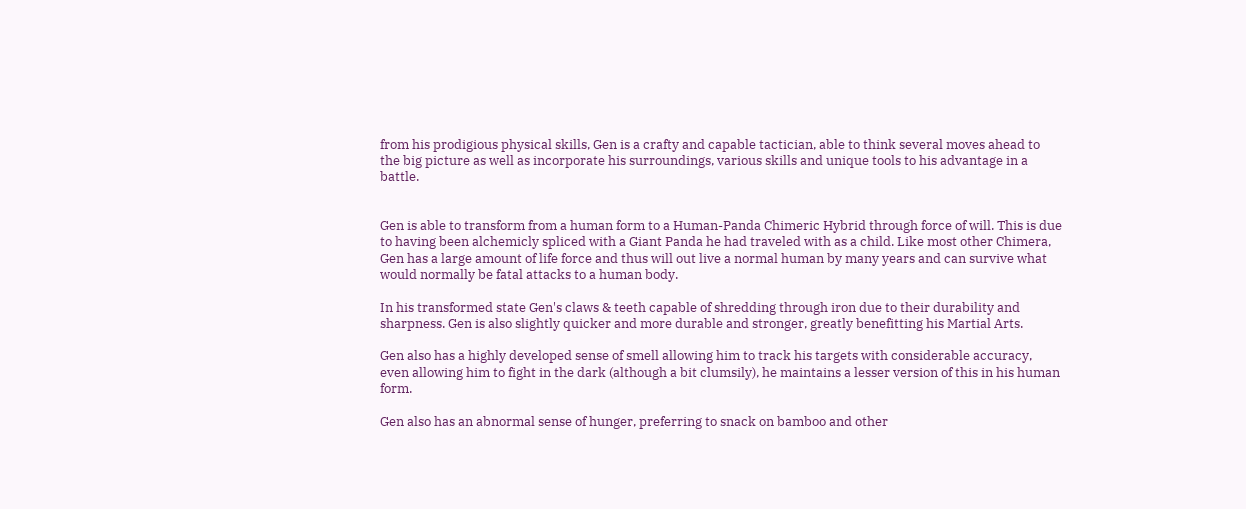from his prodigious physical skills, Gen is a crafty and capable tactician, able to think several moves ahead to the big picture as well as incorporate his surroundings, various skills and unique tools to his advantage in a battle.


Gen is able to transform from a human form to a Human-Panda Chimeric Hybrid through force of will. This is due to having been alchemicly spliced with a Giant Panda he had traveled with as a child. Like most other Chimera, Gen has a large amount of life force and thus will out live a normal human by many years and can survive what would normally be fatal attacks to a human body.

In his transformed state Gen's claws & teeth capable of shredding through iron due to their durability and sharpness. Gen is also slightly quicker and more durable and stronger, greatly benefitting his Martial Arts.

Gen also has a highly developed sense of smell allowing him to track his targets with considerable accuracy, even allowing him to fight in the dark (although a bit clumsily), he maintains a lesser version of this in his human form.

Gen also has an abnormal sense of hunger, preferring to snack on bamboo and other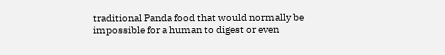traditional Panda food that would normally be impossible for a human to digest or even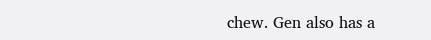chew. Gen also has a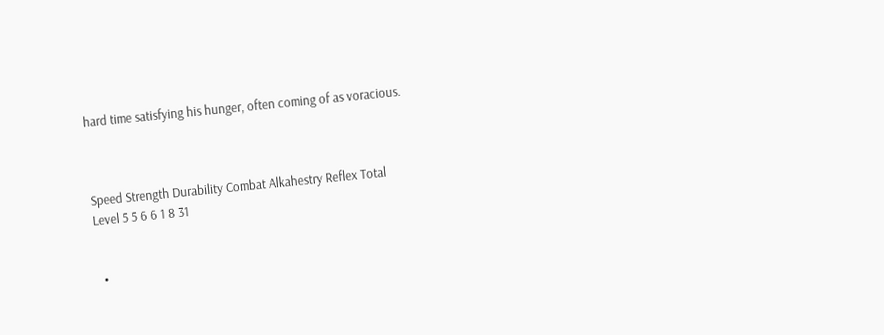hard time satisfying his hunger, often coming of as voracious.



Speed Strength Durability Combat Alkahestry Reflex Total
Level 5 5 6 6 1 8 31


  •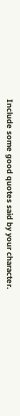Include some good quotes said by your character.